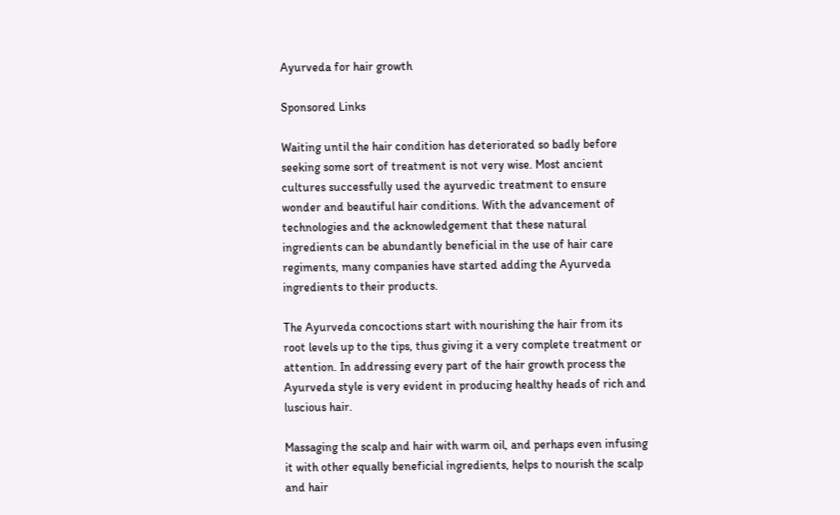Ayurveda for hair growth

Sponsored Links

Waiting until the hair condition has deteriorated so badly before seeking some sort of treatment is not very wise. Most ancient cultures successfully used the ayurvedic treatment to ensure wonder and beautiful hair conditions. With the advancement of technologies and the acknowledgement that these natural ingredients can be abundantly beneficial in the use of hair care regiments, many companies have started adding the Ayurveda ingredients to their products.

The Ayurveda concoctions start with nourishing the hair from its root levels up to the tips, thus giving it a very complete treatment or attention. In addressing every part of the hair growth process the Ayurveda style is very evident in producing healthy heads of rich and luscious hair.

Massaging the scalp and hair with warm oil, and perhaps even infusing it with other equally beneficial ingredients, helps to nourish the scalp and hair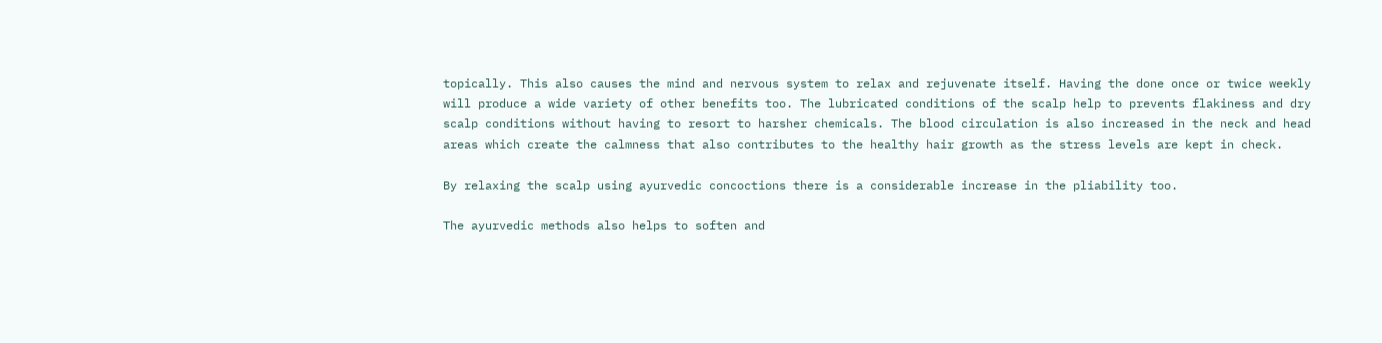topically. This also causes the mind and nervous system to relax and rejuvenate itself. Having the done once or twice weekly will produce a wide variety of other benefits too. The lubricated conditions of the scalp help to prevents flakiness and dry scalp conditions without having to resort to harsher chemicals. The blood circulation is also increased in the neck and head areas which create the calmness that also contributes to the healthy hair growth as the stress levels are kept in check.

By relaxing the scalp using ayurvedic concoctions there is a considerable increase in the pliability too.

The ayurvedic methods also helps to soften and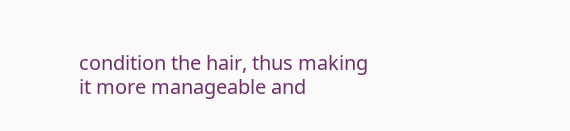condition the hair, thus making it more manageable and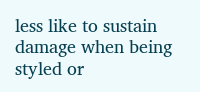less like to sustain damage when being styled or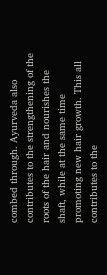combed through. Ayurveda also contributes to the strengthening of the roots of the hair and nourishes the shaft, while at the same time promoting new hair growth. This all contributes to the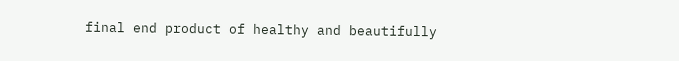final end product of healthy and beautifully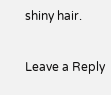shiny hair.

Leave a Reply